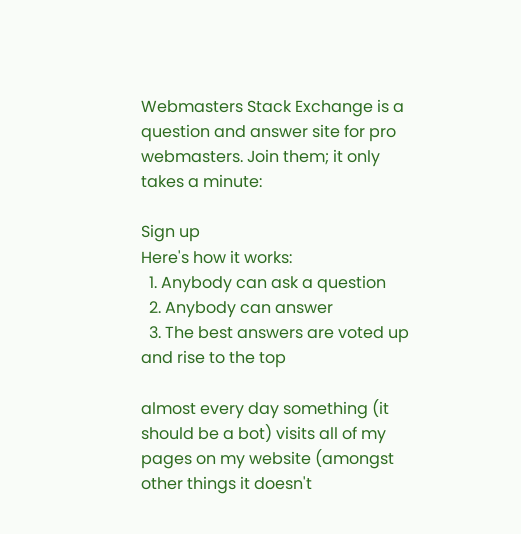Webmasters Stack Exchange is a question and answer site for pro webmasters. Join them; it only takes a minute:

Sign up
Here's how it works:
  1. Anybody can ask a question
  2. Anybody can answer
  3. The best answers are voted up and rise to the top

almost every day something (it should be a bot) visits all of my pages on my website (amongst other things it doesn't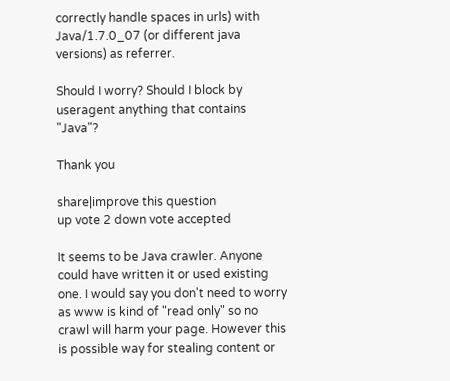correctly handle spaces in urls) with Java/1.7.0_07 (or different java versions) as referrer.

Should I worry? Should I block by useragent anything that contains "Java"?

Thank you

share|improve this question
up vote 2 down vote accepted

It seems to be Java crawler. Anyone could have written it or used existing one. I would say you don't need to worry as www is kind of "read only" so no crawl will harm your page. However this is possible way for stealing content or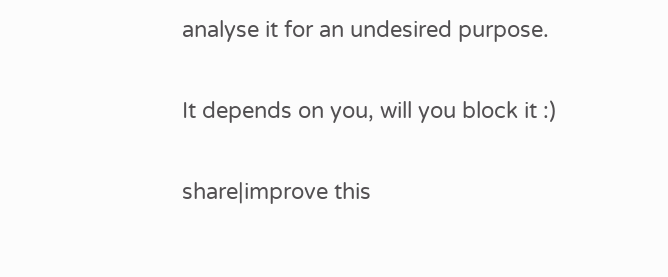analyse it for an undesired purpose.

It depends on you, will you block it :)

share|improve this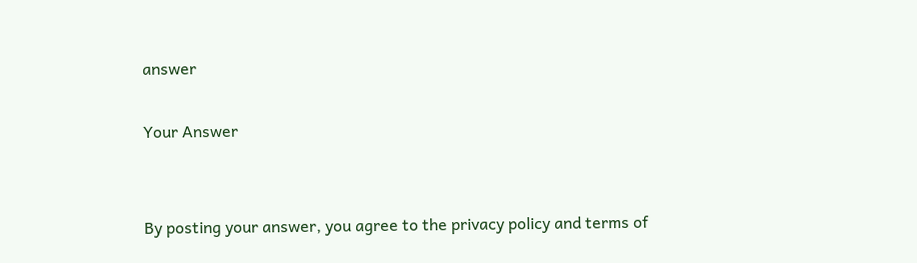answer

Your Answer


By posting your answer, you agree to the privacy policy and terms of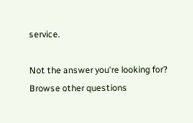service.

Not the answer you're looking for? Browse other questions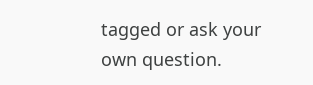tagged or ask your own question.